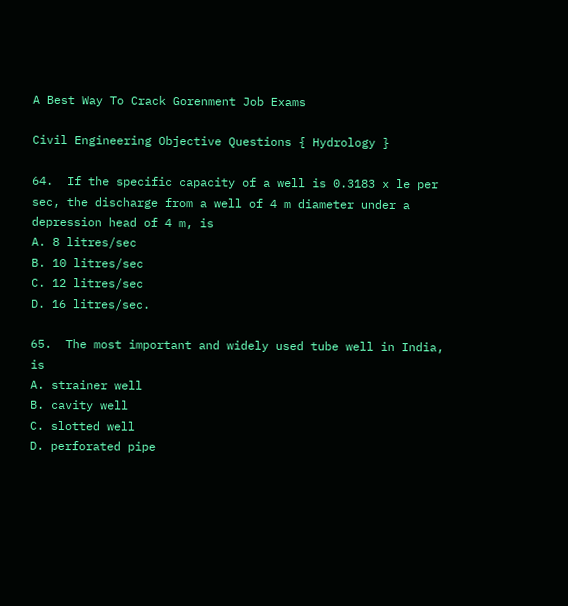A Best Way To Crack Gorenment Job Exams

Civil Engineering Objective Questions { Hydrology }

64.  If the specific capacity of a well is 0.3183 x le per sec, the discharge from a well of 4 m diameter under a depression head of 4 m, is
A. 8 litres/sec
B. 10 litres/sec
C. 12 litres/sec
D. 16 litres/sec.

65.  The most important and widely used tube well in India, is
A. strainer well
B. cavity well
C. slotted well
D. perforated pipe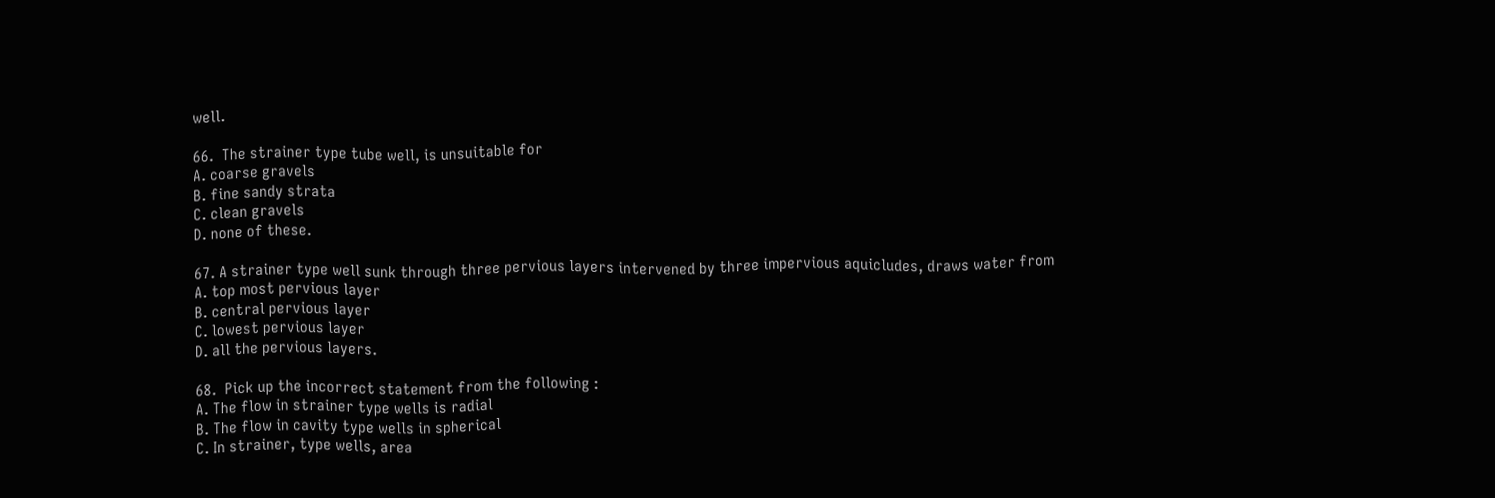well.

66.  The strainer type tube well, is unsuitable for
A. coarse gravels
B. fine sandy strata
C. clean gravels
D. none of these.

67. A strainer type well sunk through three pervious layers intervened by three impervious aquicludes, draws water from
A. top most pervious layer
B. central pervious layer
C. lowest pervious layer
D. all the pervious layers.

68.  Pick up the incorrect statement from the following :
A. The flow in strainer type wells is radial
B. The flow in cavity type wells in spherical
C. In strainer, type wells, area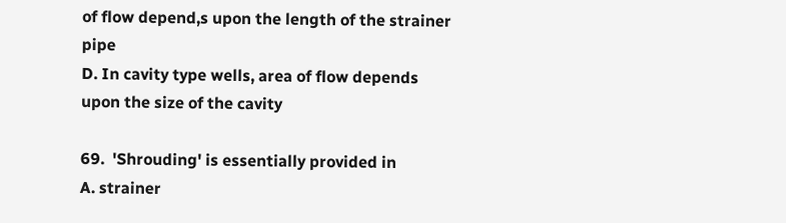of flow depend,s upon the length of the strainer pipe
D. In cavity type wells, area of flow depends upon the size of the cavity

69.  'Shrouding' is essentially provided in
A. strainer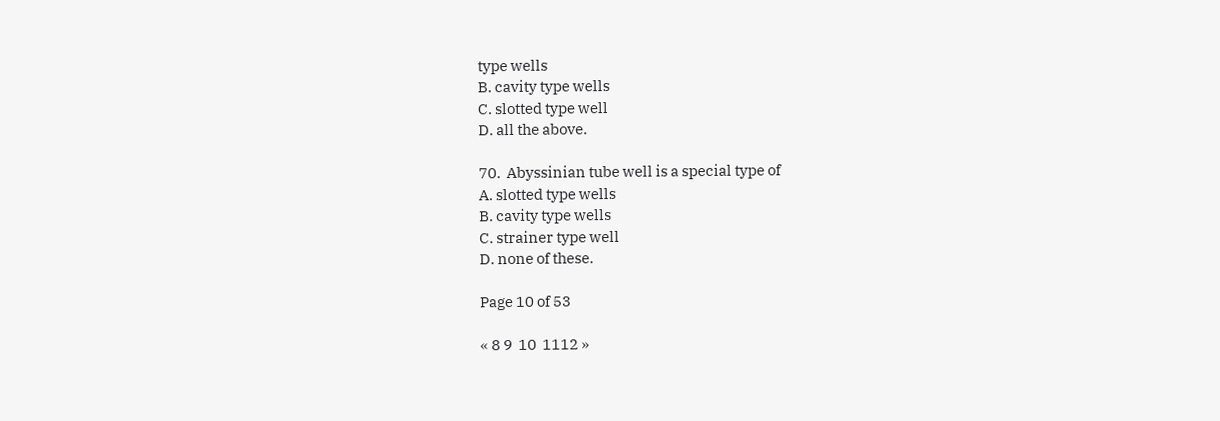type wells
B. cavity type wells
C. slotted type well
D. all the above.

70.  Abyssinian tube well is a special type of
A. slotted type wells
B. cavity type wells
C. strainer type well
D. none of these.

Page 10 of 53

« 8 9  10  1112 »